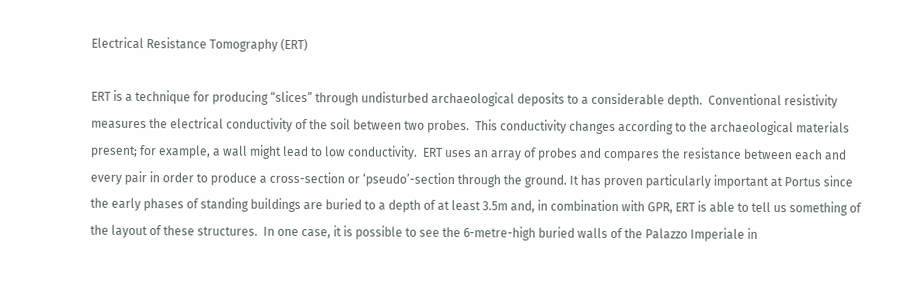Electrical Resistance Tomography (ERT)

ERT is a technique for producing “slices” through undisturbed archaeological deposits to a considerable depth.  Conventional resistivity measures the electrical conductivity of the soil between two probes.  This conductivity changes according to the archaeological materials present; for example, a wall might lead to low conductivity.  ERT uses an array of probes and compares the resistance between each and every pair in order to produce a cross-section or ‘pseudo’-section through the ground. It has proven particularly important at Portus since the early phases of standing buildings are buried to a depth of at least 3.5m and, in combination with GPR, ERT is able to tell us something of the layout of these structures.  In one case, it is possible to see the 6-metre-high buried walls of the Palazzo Imperiale in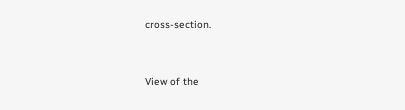cross-section.


View of the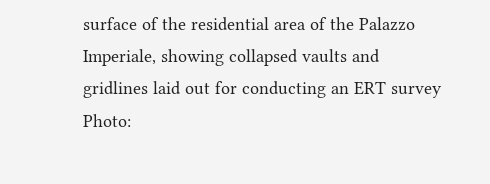surface of the residential area of the Palazzo Imperiale, showing collapsed vaults and gridlines laid out for conducting an ERT survey
Photo: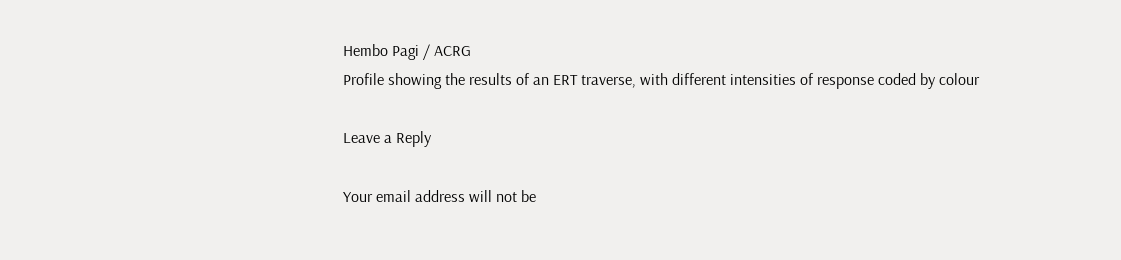Hembo Pagi / ACRG
Profile showing the results of an ERT traverse, with different intensities of response coded by colour

Leave a Reply

Your email address will not be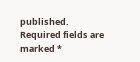published. Required fields are marked *